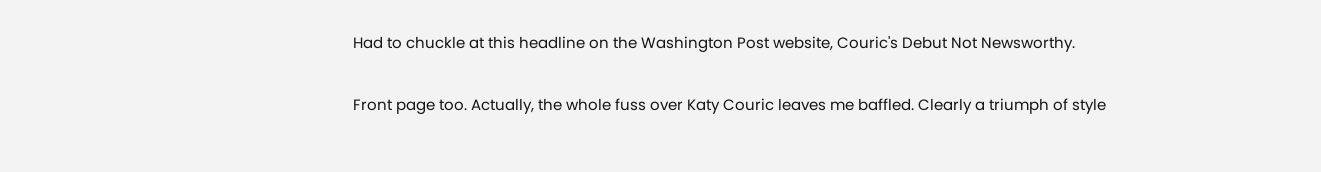Had to chuckle at this headline on the Washington Post website, Couric's Debut Not Newsworthy.

Front page too. Actually, the whole fuss over Katy Couric leaves me baffled. Clearly a triumph of style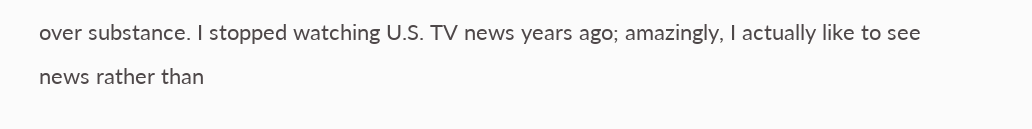over substance. I stopped watching U.S. TV news years ago; amazingly, I actually like to see news rather than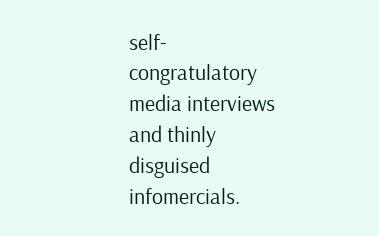self-congratulatory media interviews and thinly disguised infomercials.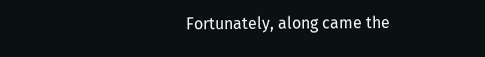Fortunately, along came the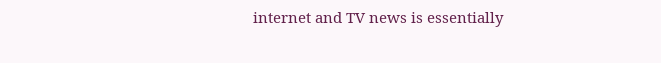internet and TV news is essentially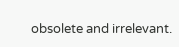obsolete and irrelevant.